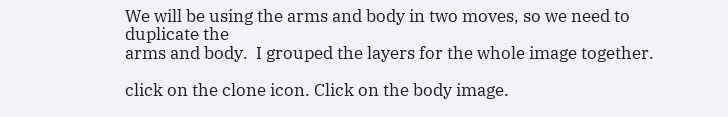We will be using the arms and body in two moves, so we need to duplicate the
arms and body.  I grouped the layers for the whole image together.

click on the clone icon. Click on the body image.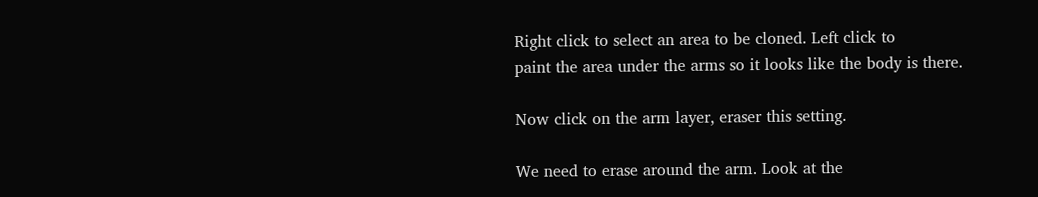Right click to select an area to be cloned. Left click to
paint the area under the arms so it looks like the body is there.

Now click on the arm layer, eraser this setting.

We need to erase around the arm. Look at the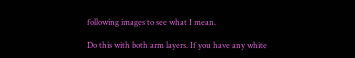following images to see what I mean.

Do this with both arm layers. If you have any white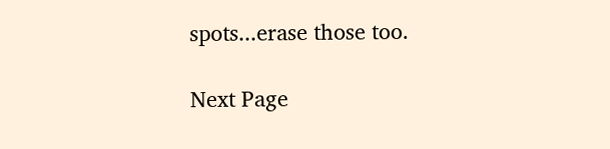spots...erase those too.

Next Page